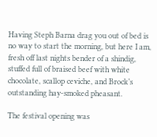Having Steph Barna drag you out of bed is no way to start the morning, but here I am, fresh off last nights bender of a shindig, stuffed full of braised beef with white chocolate, scallop ceviche, and Brock’s outstanding hay-smoked pheasant.

The festival opening was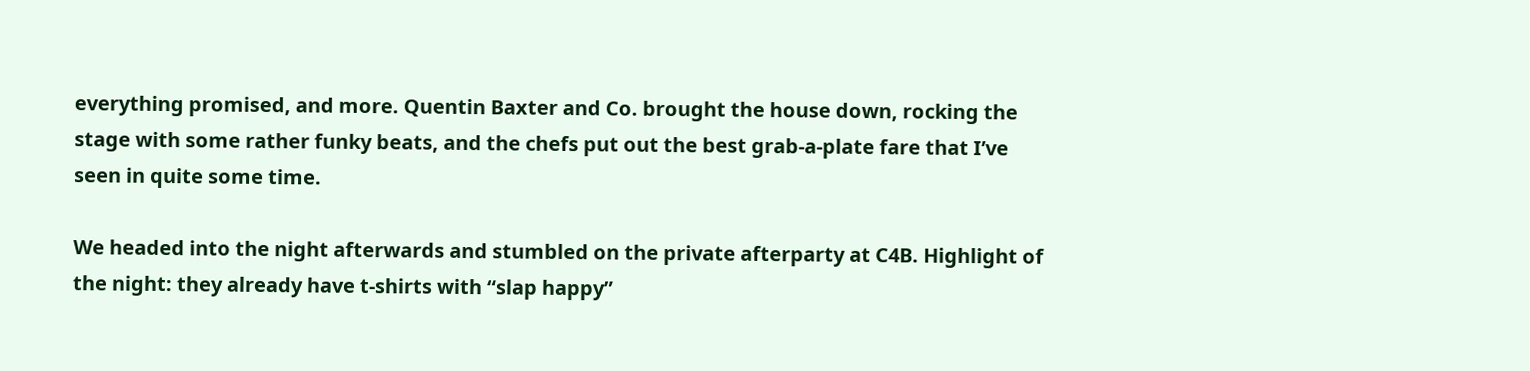everything promised, and more. Quentin Baxter and Co. brought the house down, rocking the stage with some rather funky beats, and the chefs put out the best grab-a-plate fare that I’ve seen in quite some time.

We headed into the night afterwards and stumbled on the private afterparty at C4B. Highlight of the night: they already have t-shirts with “slap happy”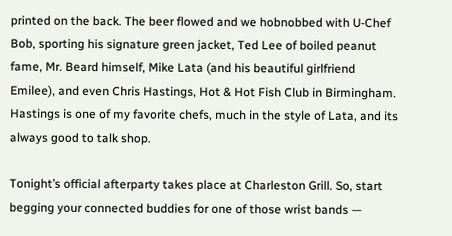printed on the back. The beer flowed and we hobnobbed with U-Chef Bob, sporting his signature green jacket, Ted Lee of boiled peanut fame, Mr. Beard himself, Mike Lata (and his beautiful girlfriend Emilee), and even Chris Hastings, Hot & Hot Fish Club in Birmingham. Hastings is one of my favorite chefs, much in the style of Lata, and its always good to talk shop.

Tonight’s official afterparty takes place at Charleston Grill. So, start begging your connected buddies for one of those wrist bands —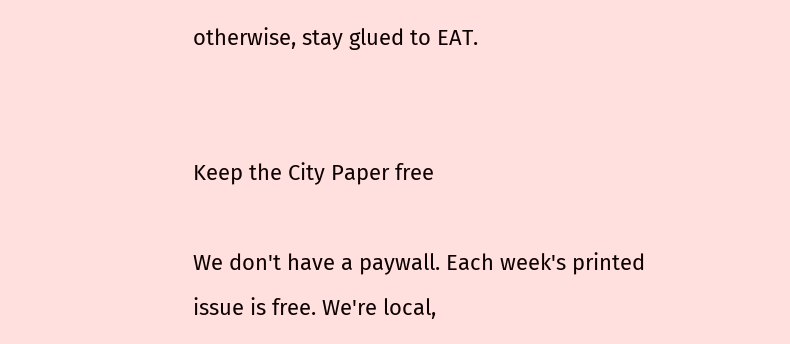otherwise, stay glued to EAT.


Keep the City Paper free

We don't have a paywall. Each week's printed issue is free. We're local,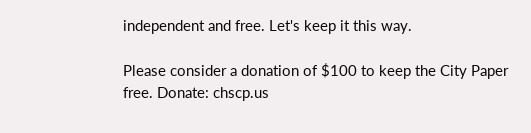independent and free. Let's keep it this way.

Please consider a donation of $100 to keep the City Paper free. Donate: chscp.us